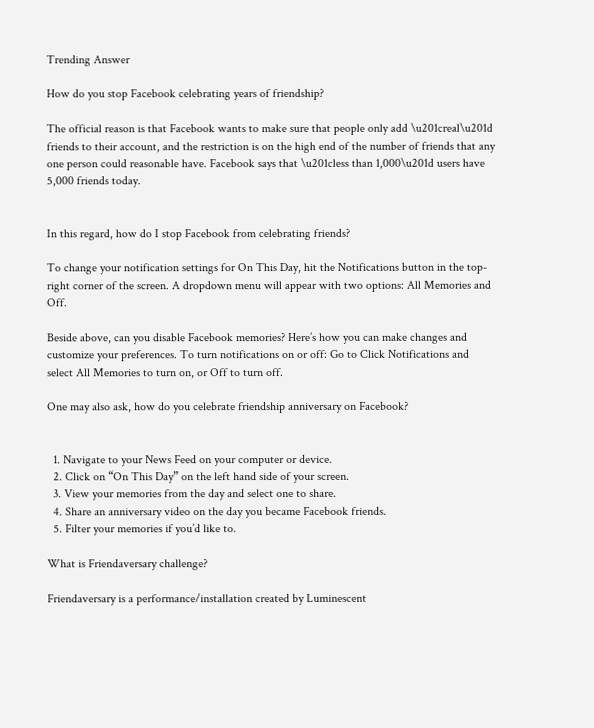Trending Answer

How do you stop Facebook celebrating years of friendship?

The official reason is that Facebook wants to make sure that people only add \u201creal\u201d friends to their account, and the restriction is on the high end of the number of friends that any one person could reasonable have. Facebook says that \u201cless than 1,000\u201d users have 5,000 friends today.


In this regard, how do I stop Facebook from celebrating friends?

To change your notification settings for On This Day, hit the Notifications button in the top-right corner of the screen. A dropdown menu will appear with two options: All Memories and Off.

Beside above, can you disable Facebook memories? Here’s how you can make changes and customize your preferences. To turn notifications on or off: Go to Click Notifications and select All Memories to turn on, or Off to turn off.

One may also ask, how do you celebrate friendship anniversary on Facebook?


  1. Navigate to your News Feed on your computer or device.
  2. Click on “On This Day” on the left hand side of your screen.
  3. View your memories from the day and select one to share.
  4. Share an anniversary video on the day you became Facebook friends.
  5. Filter your memories if you’d like to.

What is Friendaversary challenge?

Friendaversary is a performance/installation created by Luminescent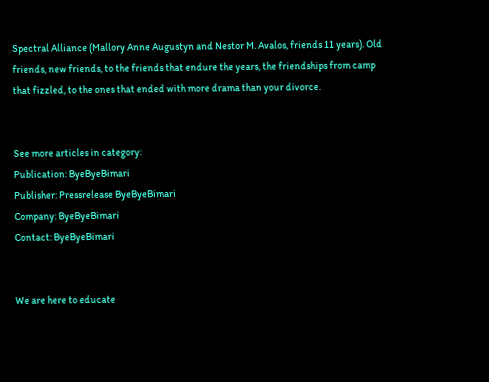Spectral Alliance (Mallory Anne Augustyn and Nestor M. Avalos, friends 11 years). Old friends, new friends, to the friends that endure the years, the friendships from camp that fizzled, to the ones that ended with more drama than your divorce.


See more articles in category:
Publication: ByeByeBimari
Publisher: Pressrelease ByeByeBimari
Company: ByeByeBimari
Contact: ByeByeBimari


We are here to educate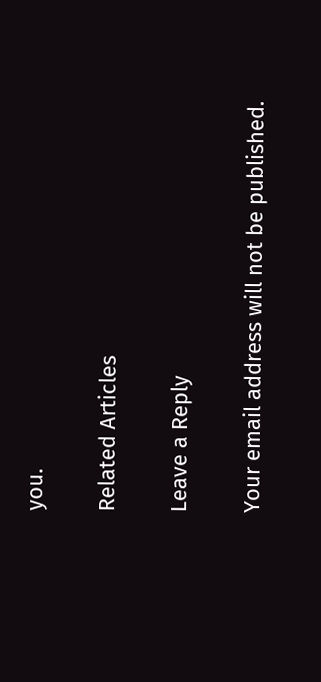you.

Related Articles

Leave a Reply

Your email address will not be published.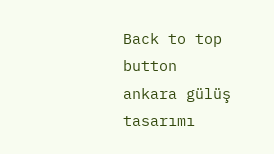Back to top button
ankara gülüş tasarımı